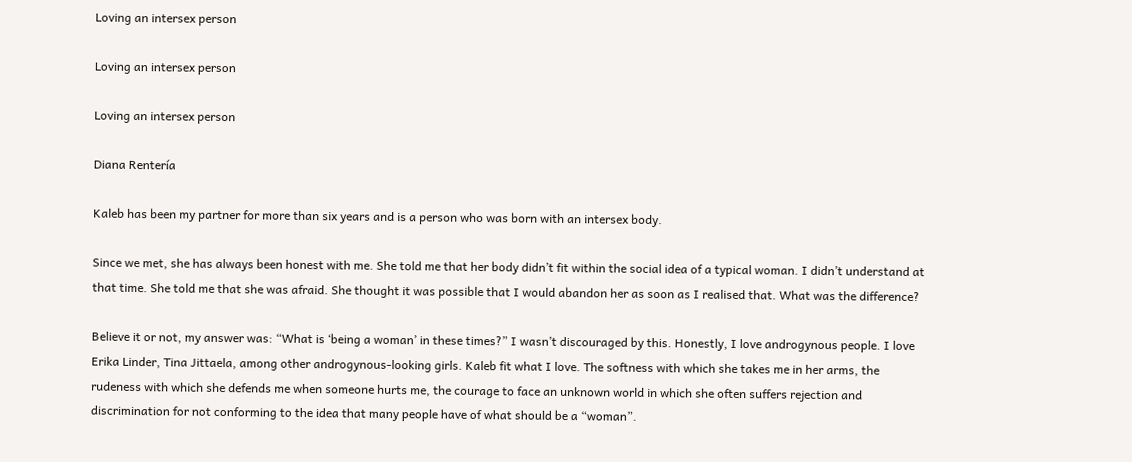Loving an intersex person

Loving an intersex person

Loving an intersex person

Diana Rentería

Kaleb has been my partner for more than six years and is a person who was born with an intersex body.

Since we met, she has always been honest with me. She told me that her body didn’t fit within the social idea of a typical woman. I didn’t understand at that time. She told me that she was afraid. She thought it was possible that I would abandon her as soon as I realised that. What was the difference?

Believe it or not, my answer was: “What is ‘being a woman’ in these times?” I wasn’t discouraged by this. Honestly, I love androgynous people. I love Erika Linder, Tina Jittaela, among other androgynous-looking girls. Kaleb fit what I love. The softness with which she takes me in her arms, the rudeness with which she defends me when someone hurts me, the courage to face an unknown world in which she often suffers rejection and discrimination for not conforming to the idea that many people have of what should be a “woman”.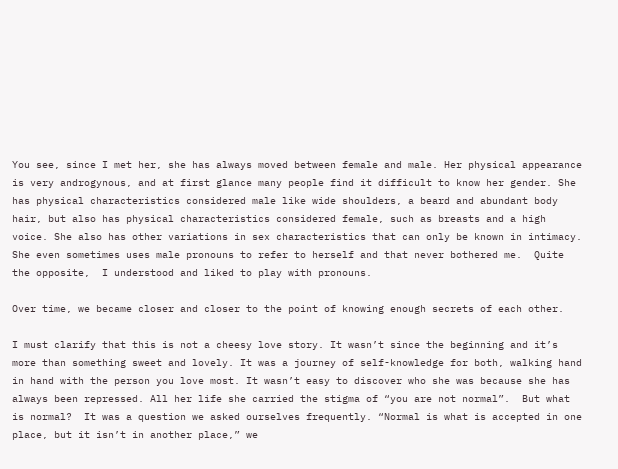You see, since I met her, she has always moved between female and male. Her physical appearance is very androgynous, and at first glance many people find it difficult to know her gender. She has physical characteristics considered male like wide shoulders, a beard and abundant body hair, but also has physical characteristics considered female, such as breasts and a high voice. She also has other variations in sex characteristics that can only be known in intimacy. She even sometimes uses male pronouns to refer to herself and that never bothered me.  Quite the opposite,  I understood and liked to play with pronouns.

Over time, we became closer and closer to the point of knowing enough secrets of each other.

I must clarify that this is not a cheesy love story. It wasn’t since the beginning and it’s more than something sweet and lovely. It was a journey of self-knowledge for both, walking hand in hand with the person you love most. It wasn’t easy to discover who she was because she has always been repressed. All her life she carried the stigma of “you are not normal”.  But what is normal?  It was a question we asked ourselves frequently. “Normal is what is accepted in one place, but it isn’t in another place,” we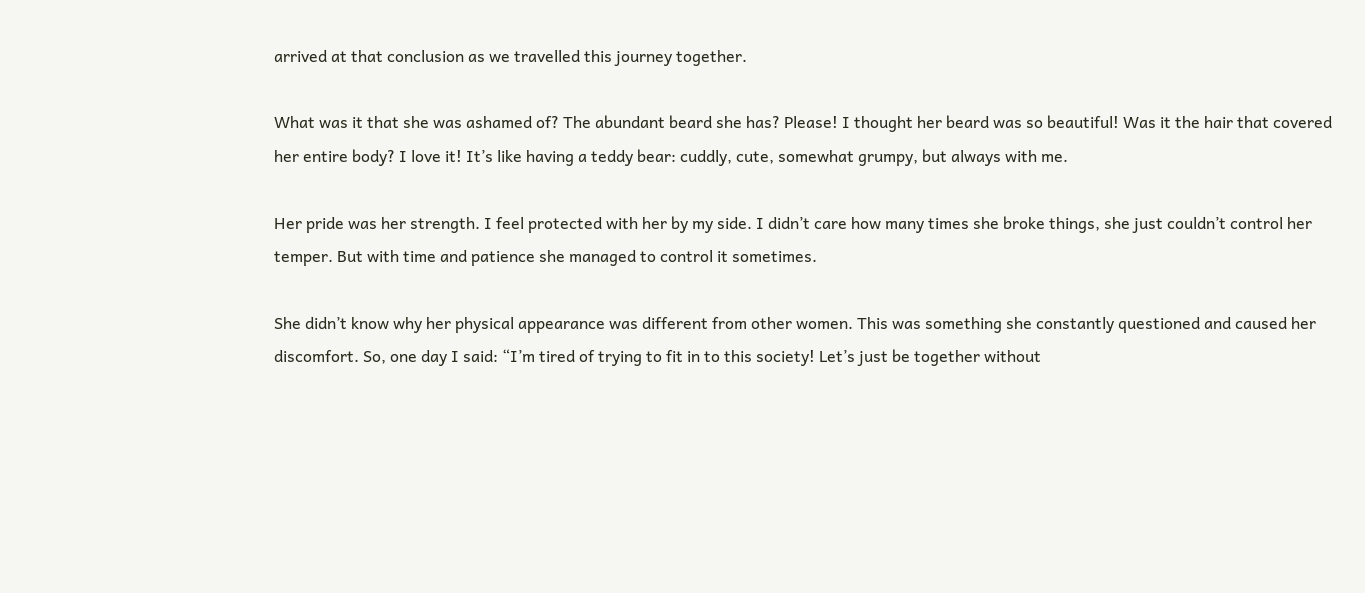arrived at that conclusion as we travelled this journey together.

What was it that she was ashamed of? The abundant beard she has? Please! I thought her beard was so beautiful! Was it the hair that covered her entire body? I love it! It’s like having a teddy bear: cuddly, cute, somewhat grumpy, but always with me.

Her pride was her strength. I feel protected with her by my side. I didn’t care how many times she broke things, she just couldn’t control her temper. But with time and patience she managed to control it sometimes.

She didn’t know why her physical appearance was different from other women. This was something she constantly questioned and caused her discomfort. So, one day I said: “I’m tired of trying to fit in to this society! Let’s just be together without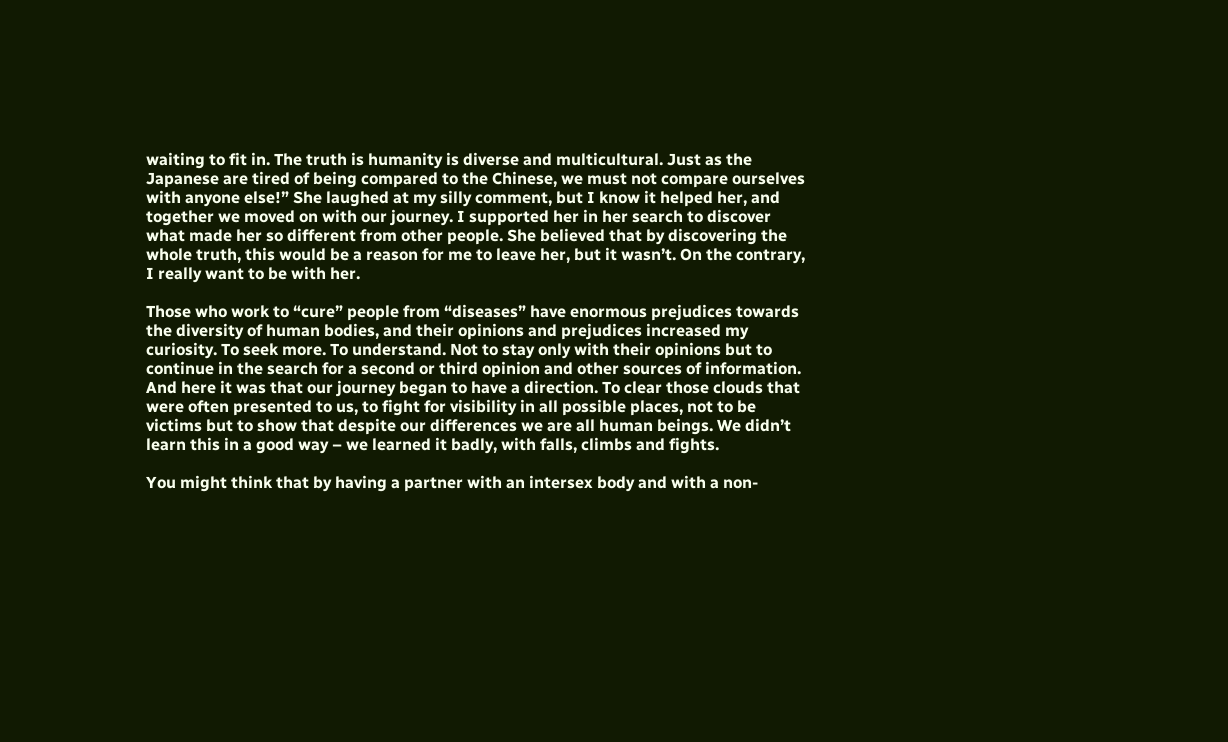waiting to fit in. The truth is humanity is diverse and multicultural. Just as the Japanese are tired of being compared to the Chinese, we must not compare ourselves with anyone else!” She laughed at my silly comment, but I know it helped her, and together we moved on with our journey. I supported her in her search to discover what made her so different from other people. She believed that by discovering the whole truth, this would be a reason for me to leave her, but it wasn’t. On the contrary, I really want to be with her.

Those who work to “cure” people from “diseases” have enormous prejudices towards the diversity of human bodies, and their opinions and prejudices increased my curiosity. To seek more. To understand. Not to stay only with their opinions but to continue in the search for a second or third opinion and other sources of information. And here it was that our journey began to have a direction. To clear those clouds that were often presented to us, to fight for visibility in all possible places, not to be victims but to show that despite our differences we are all human beings. We didn’t learn this in a good way – we learned it badly, with falls, climbs and fights.

You might think that by having a partner with an intersex body and with a non-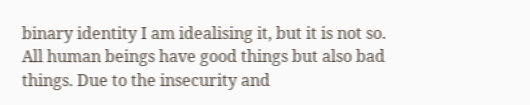binary identity I am idealising it, but it is not so. All human beings have good things but also bad things. Due to the insecurity and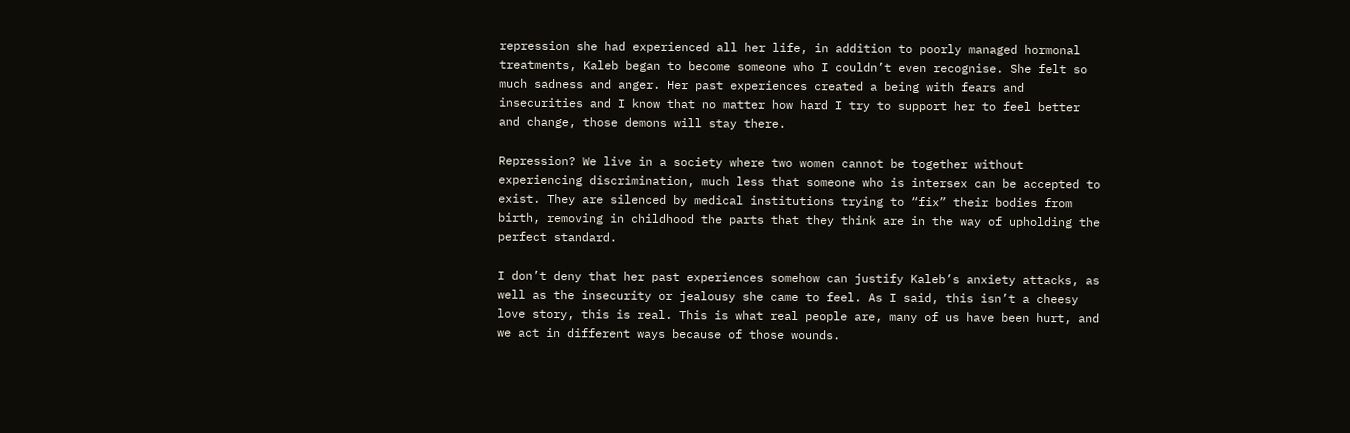repression she had experienced all her life, in addition to poorly managed hormonal treatments, Kaleb began to become someone who I couldn’t even recognise. She felt so much sadness and anger. Her past experiences created a being with fears and insecurities and I know that no matter how hard I try to support her to feel better and change, those demons will stay there.

Repression? We live in a society where two women cannot be together without experiencing discrimination, much less that someone who is intersex can be accepted to exist. They are silenced by medical institutions trying to “fix” their bodies from birth, removing in childhood the parts that they think are in the way of upholding the perfect standard.

I don’t deny that her past experiences somehow can justify Kaleb’s anxiety attacks, as well as the insecurity or jealousy she came to feel. As I said, this isn’t a cheesy love story, this is real. This is what real people are, many of us have been hurt, and we act in different ways because of those wounds.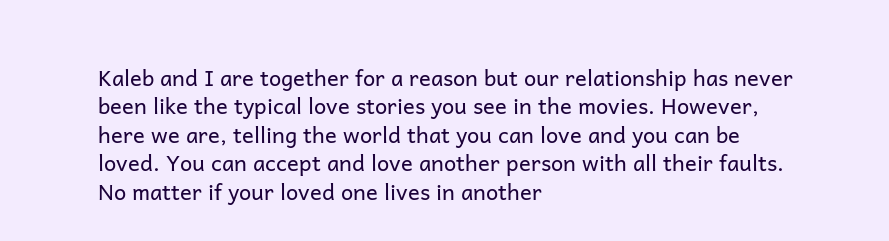Kaleb and I are together for a reason but our relationship has never been like the typical love stories you see in the movies. However, here we are, telling the world that you can love and you can be loved. You can accept and love another person with all their faults. No matter if your loved one lives in another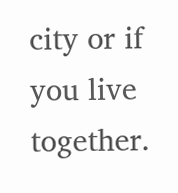city or if you live together.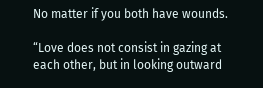No matter if you both have wounds.

“Love does not consist in gazing at each other, but in looking outward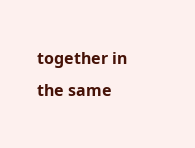together in the same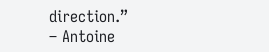direction.”
– Antoine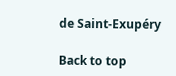de Saint-Exupéry

Back to top